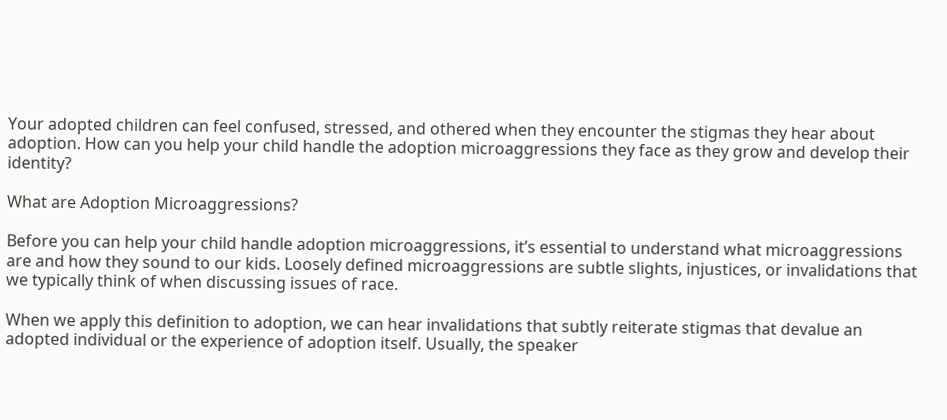Your adopted children can feel confused, stressed, and othered when they encounter the stigmas they hear about adoption. How can you help your child handle the adoption microaggressions they face as they grow and develop their identity?

What are Adoption Microaggressions?

Before you can help your child handle adoption microaggressions, it’s essential to understand what microaggressions are and how they sound to our kids. Loosely defined microaggressions are subtle slights, injustices, or invalidations that we typically think of when discussing issues of race.

When we apply this definition to adoption, we can hear invalidations that subtly reiterate stigmas that devalue an adopted individual or the experience of adoption itself. Usually, the speaker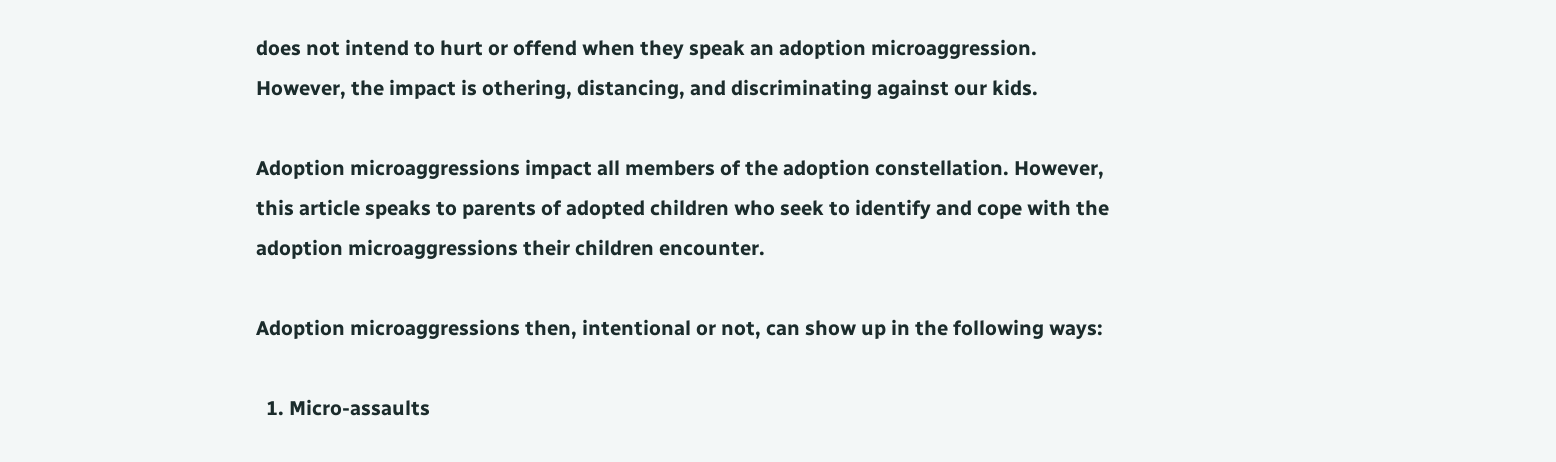does not intend to hurt or offend when they speak an adoption microaggression. However, the impact is othering, distancing, and discriminating against our kids.

Adoption microaggressions impact all members of the adoption constellation. However, this article speaks to parents of adopted children who seek to identify and cope with the adoption microaggressions their children encounter.

Adoption microaggressions then, intentional or not, can show up in the following ways:

  1. Micro-assaults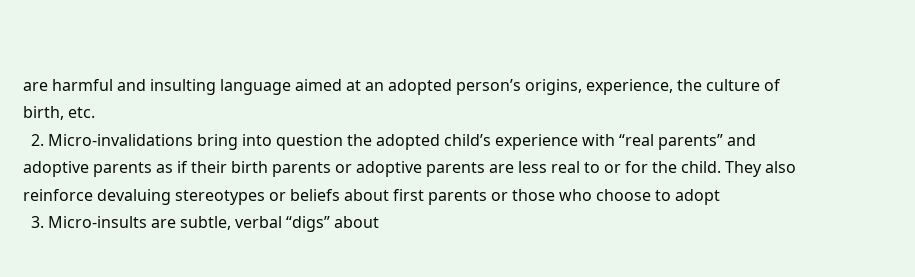are harmful and insulting language aimed at an adopted person’s origins, experience, the culture of birth, etc.
  2. Micro-invalidations bring into question the adopted child’s experience with “real parents” and adoptive parents as if their birth parents or adoptive parents are less real to or for the child. They also reinforce devaluing stereotypes or beliefs about first parents or those who choose to adopt
  3. Micro-insults are subtle, verbal “digs” about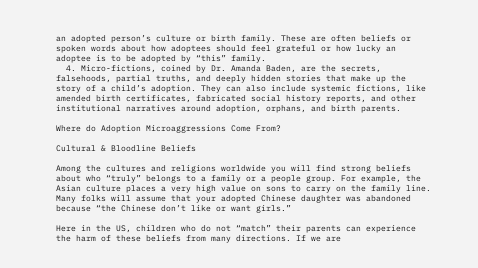an adopted person’s culture or birth family. These are often beliefs or spoken words about how adoptees should feel grateful or how lucky an adoptee is to be adopted by “this” family.
  4. Micro-fictions, coined by Dr. Amanda Baden, are the secrets, falsehoods, partial truths, and deeply hidden stories that make up the story of a child’s adoption. They can also include systemic fictions, like amended birth certificates, fabricated social history reports, and other institutional narratives around adoption, orphans, and birth parents.

Where do Adoption Microaggressions Come From?

Cultural & Bloodline Beliefs

Among the cultures and religions worldwide you will find strong beliefs about who “truly” belongs to a family or a people group. For example, the Asian culture places a very high value on sons to carry on the family line. Many folks will assume that your adopted Chinese daughter was abandoned because “the Chinese don’t like or want girls.”

Here in the US, children who do not “match” their parents can experience the harm of these beliefs from many directions. If we are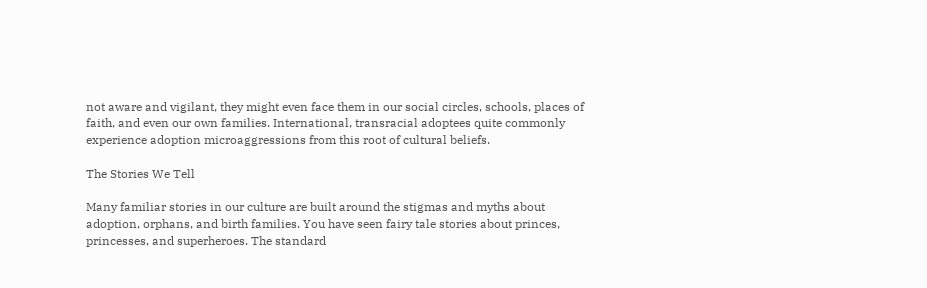not aware and vigilant, they might even face them in our social circles, schools, places of faith, and even our own families. International, transracial adoptees quite commonly experience adoption microaggressions from this root of cultural beliefs.

The Stories We Tell

Many familiar stories in our culture are built around the stigmas and myths about adoption, orphans, and birth families. You have seen fairy tale stories about princes, princesses, and superheroes. The standard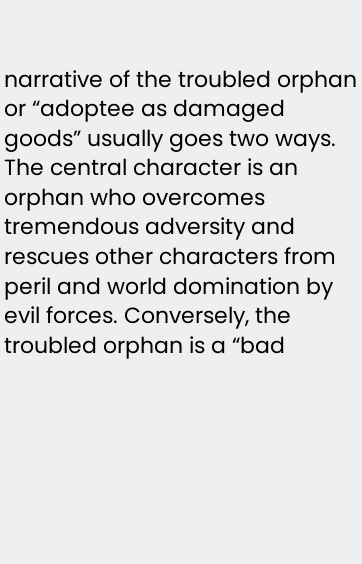narrative of the troubled orphan or “adoptee as damaged goods” usually goes two ways. The central character is an orphan who overcomes tremendous adversity and rescues other characters from peril and world domination by evil forces. Conversely, the troubled orphan is a “bad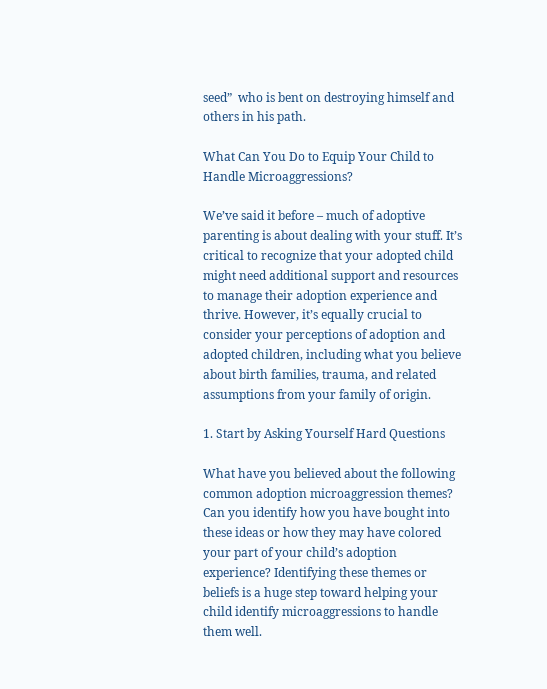seed”  who is bent on destroying himself and others in his path.

What Can You Do to Equip Your Child to Handle Microaggressions?

We’ve said it before – much of adoptive parenting is about dealing with your stuff. It’s critical to recognize that your adopted child might need additional support and resources to manage their adoption experience and thrive. However, it’s equally crucial to consider your perceptions of adoption and adopted children, including what you believe about birth families, trauma, and related assumptions from your family of origin.

1. Start by Asking Yourself Hard Questions

What have you believed about the following common adoption microaggression themes? Can you identify how you have bought into these ideas or how they may have colored your part of your child’s adoption experience? Identifying these themes or beliefs is a huge step toward helping your child identify microaggressions to handle them well.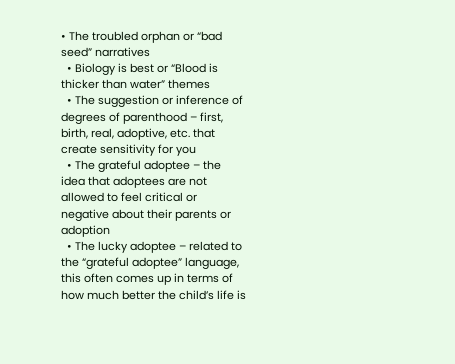• The troubled orphan or “bad seed” narratives
  • Biology is best or “Blood is thicker than water” themes
  • The suggestion or inference of degrees of parenthood – first, birth, real, adoptive, etc. that create sensitivity for you
  • The grateful adoptee – the idea that adoptees are not allowed to feel critical or negative about their parents or adoption
  • The lucky adoptee – related to the “grateful adoptee” language, this often comes up in terms of how much better the child’s life is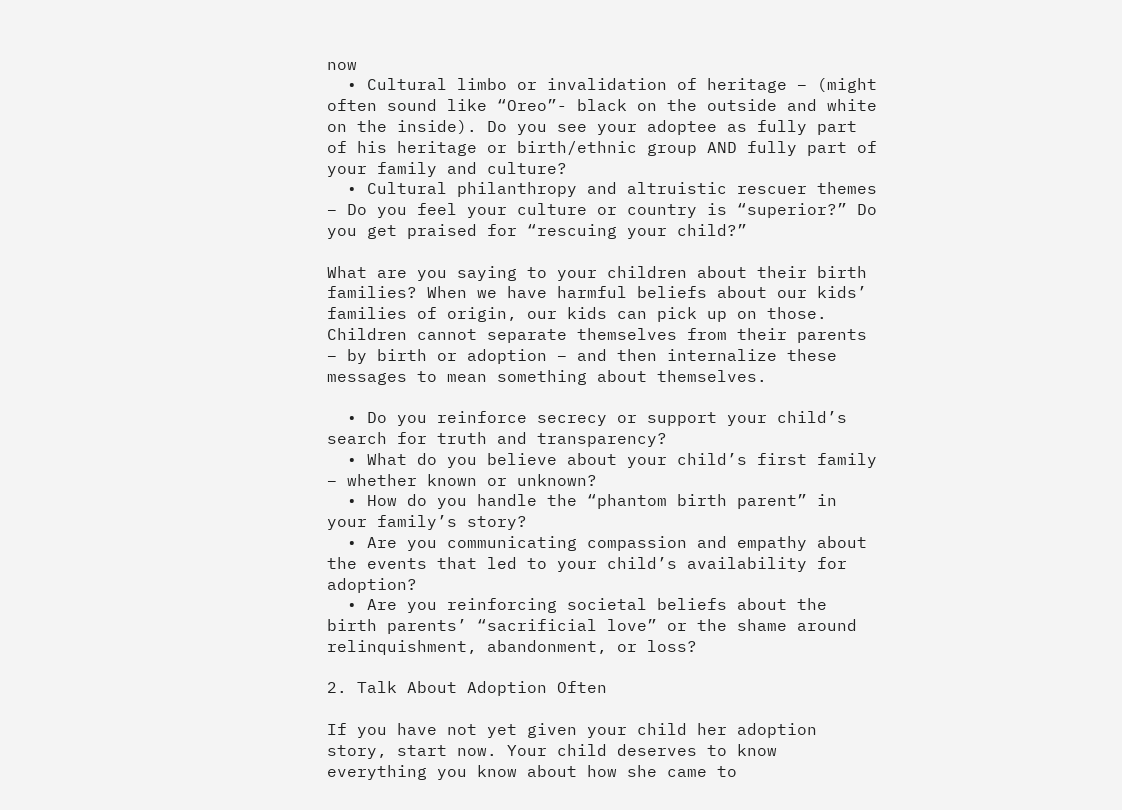now
  • Cultural limbo or invalidation of heritage – (might often sound like “Oreo”- black on the outside and white on the inside). Do you see your adoptee as fully part of his heritage or birth/ethnic group AND fully part of your family and culture?
  • Cultural philanthropy and altruistic rescuer themes – Do you feel your culture or country is “superior?” Do you get praised for “rescuing your child?”

What are you saying to your children about their birth families? When we have harmful beliefs about our kids’ families of origin, our kids can pick up on those. Children cannot separate themselves from their parents – by birth or adoption – and then internalize these messages to mean something about themselves.

  • Do you reinforce secrecy or support your child’s search for truth and transparency?
  • What do you believe about your child’s first family – whether known or unknown?
  • How do you handle the “phantom birth parent” in your family’s story?
  • Are you communicating compassion and empathy about the events that led to your child’s availability for adoption?
  • Are you reinforcing societal beliefs about the birth parents’ “sacrificial love” or the shame around relinquishment, abandonment, or loss?

2. Talk About Adoption Often

If you have not yet given your child her adoption story, start now. Your child deserves to know everything you know about how she came to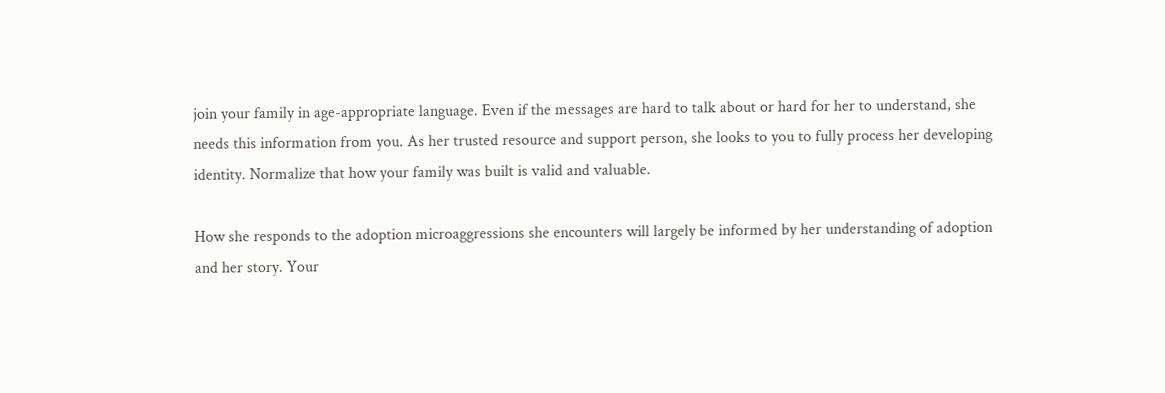join your family in age-appropriate language. Even if the messages are hard to talk about or hard for her to understand, she needs this information from you. As her trusted resource and support person, she looks to you to fully process her developing identity. Normalize that how your family was built is valid and valuable.

How she responds to the adoption microaggressions she encounters will largely be informed by her understanding of adoption and her story. Your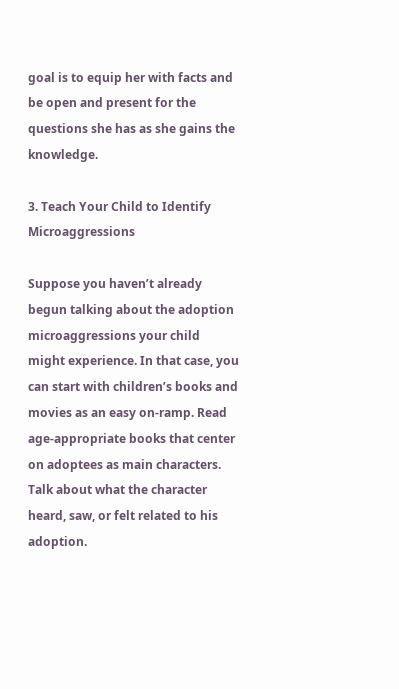goal is to equip her with facts and be open and present for the questions she has as she gains the knowledge.

3. Teach Your Child to Identify Microaggressions

Suppose you haven’t already begun talking about the adoption microaggressions your child might experience. In that case, you can start with children’s books and movies as an easy on-ramp. Read age-appropriate books that center on adoptees as main characters. Talk about what the character heard, saw, or felt related to his adoption.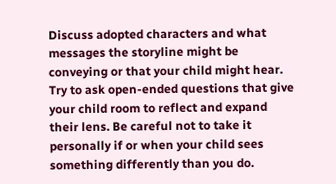Discuss adopted characters and what messages the storyline might be conveying or that your child might hear. Try to ask open-ended questions that give your child room to reflect and expand their lens. Be careful not to take it personally if or when your child sees something differently than you do.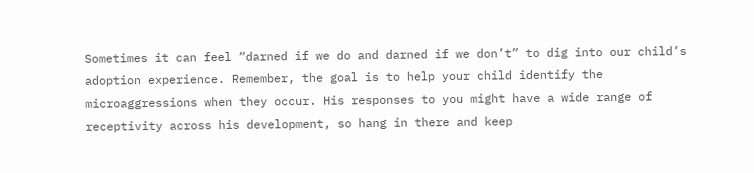Sometimes it can feel “darned if we do and darned if we don’t” to dig into our child’s adoption experience. Remember, the goal is to help your child identify the microaggressions when they occur. His responses to you might have a wide range of receptivity across his development, so hang in there and keep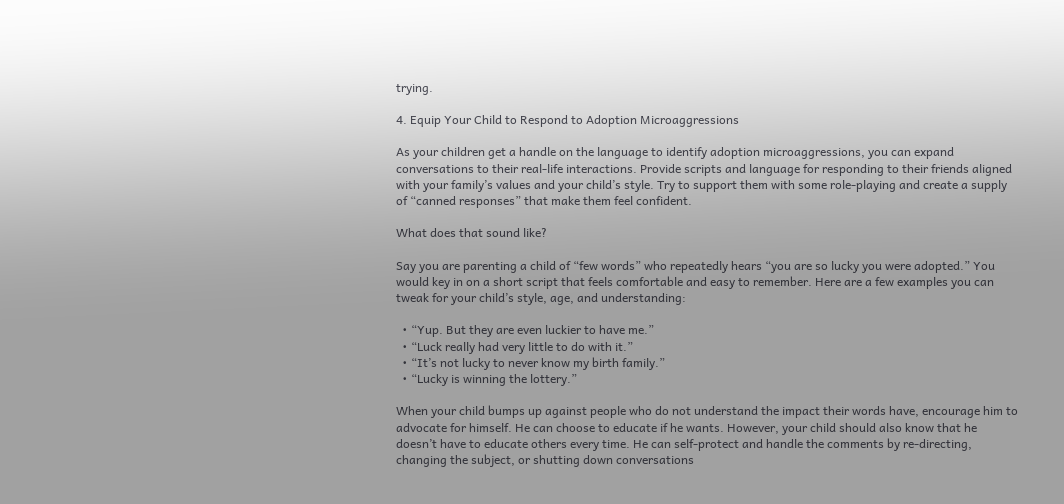trying.

4. Equip Your Child to Respond to Adoption Microaggressions

As your children get a handle on the language to identify adoption microaggressions, you can expand conversations to their real-life interactions. Provide scripts and language for responding to their friends aligned with your family’s values and your child’s style. Try to support them with some role-playing and create a supply of “canned responses” that make them feel confident.

What does that sound like?

Say you are parenting a child of “few words” who repeatedly hears “you are so lucky you were adopted.” You would key in on a short script that feels comfortable and easy to remember. Here are a few examples you can tweak for your child’s style, age, and understanding:

  • “Yup. But they are even luckier to have me.”
  • “Luck really had very little to do with it.”
  • “It’s not lucky to never know my birth family.”
  • “Lucky is winning the lottery.”

When your child bumps up against people who do not understand the impact their words have, encourage him to advocate for himself. He can choose to educate if he wants. However, your child should also know that he doesn’t have to educate others every time. He can self-protect and handle the comments by re-directing, changing the subject, or shutting down conversations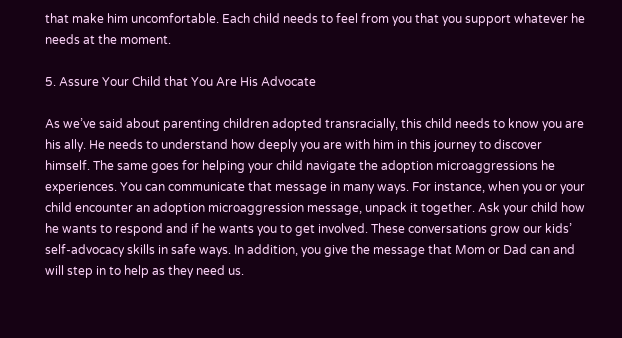that make him uncomfortable. Each child needs to feel from you that you support whatever he needs at the moment.

5. Assure Your Child that You Are His Advocate

As we’ve said about parenting children adopted transracially, this child needs to know you are his ally. He needs to understand how deeply you are with him in this journey to discover himself. The same goes for helping your child navigate the adoption microaggressions he experiences. You can communicate that message in many ways. For instance, when you or your child encounter an adoption microaggression message, unpack it together. Ask your child how he wants to respond and if he wants you to get involved. These conversations grow our kids’ self-advocacy skills in safe ways. In addition, you give the message that Mom or Dad can and will step in to help as they need us.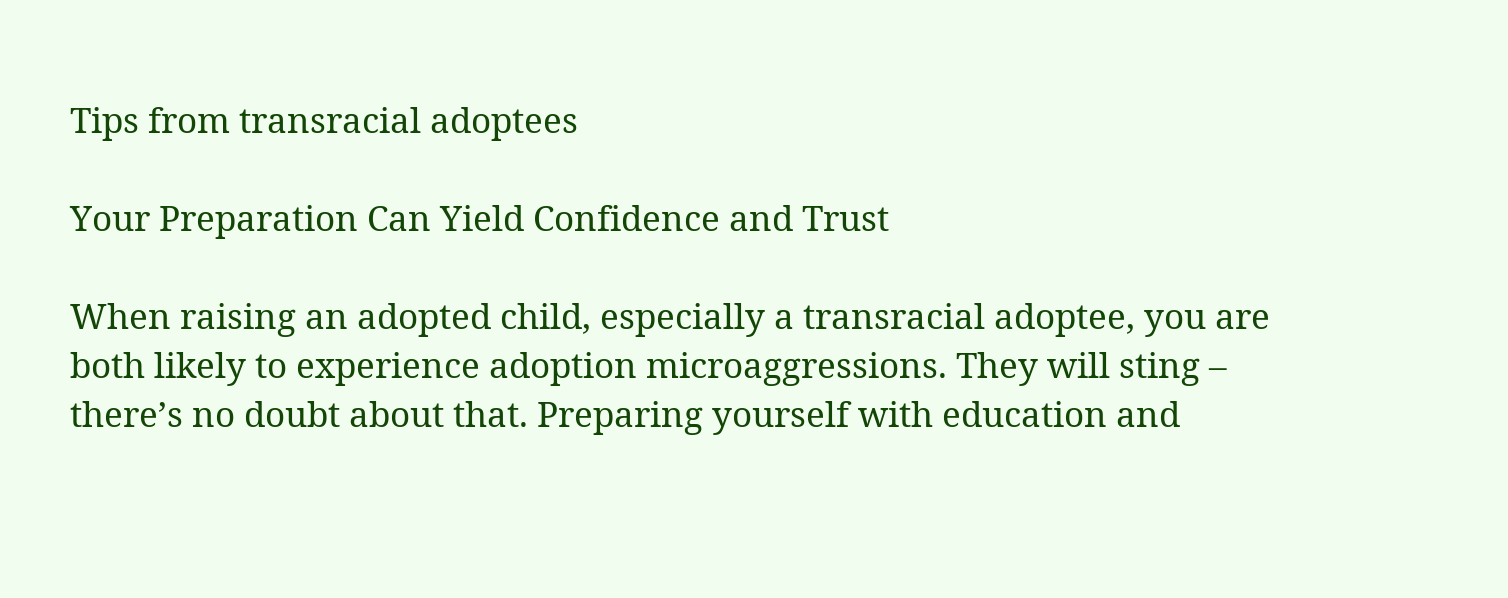Tips from transracial adoptees

Your Preparation Can Yield Confidence and Trust

When raising an adopted child, especially a transracial adoptee, you are both likely to experience adoption microaggressions. They will sting – there’s no doubt about that. Preparing yourself with education and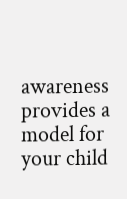awareness provides a model for your child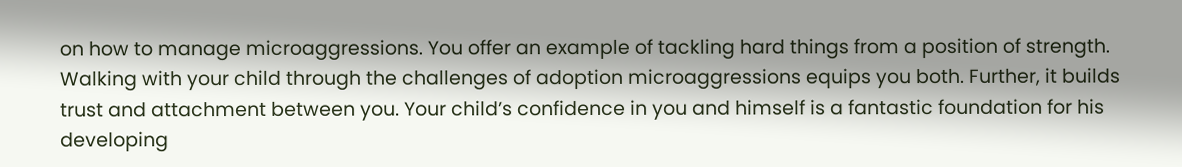on how to manage microaggressions. You offer an example of tackling hard things from a position of strength. Walking with your child through the challenges of adoption microaggressions equips you both. Further, it builds trust and attachment between you. Your child’s confidence in you and himself is a fantastic foundation for his developing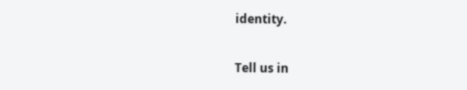identity.

Tell us in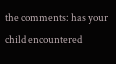the comments: has your child encountered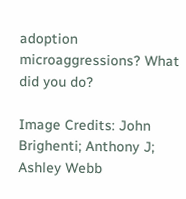adoption microaggressions? What did you do?

Image Credits: John Brighenti; Anthony J; Ashley Webb